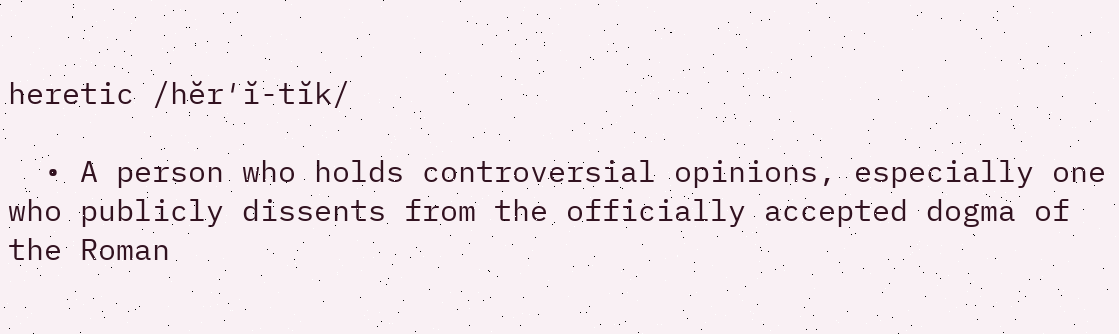heretic /hĕr′ĭ-tĭk/

  • A person who holds controversial opinions, especially one who publicly dissents from the officially accepted dogma of the Roman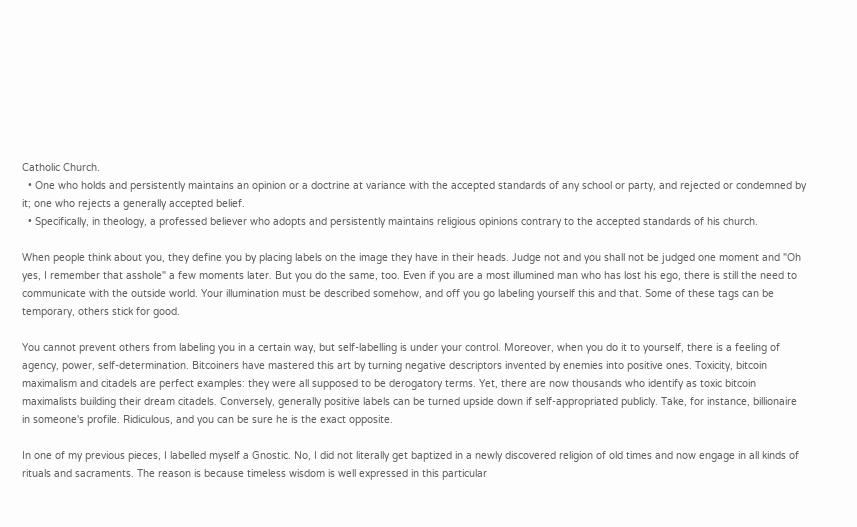Catholic Church.
  • One who holds and persistently maintains an opinion or a doctrine at variance with the accepted standards of any school or party, and rejected or condemned by it; one who rejects a generally accepted belief.
  • Specifically, in theology, a professed believer who adopts and persistently maintains religious opinions contrary to the accepted standards of his church.

When people think about you, they define you by placing labels on the image they have in their heads. Judge not and you shall not be judged one moment and "Oh yes, I remember that asshole" a few moments later. But you do the same, too. Even if you are a most illumined man who has lost his ego, there is still the need to communicate with the outside world. Your illumination must be described somehow, and off you go labeling yourself this and that. Some of these tags can be temporary, others stick for good.

You cannot prevent others from labeling you in a certain way, but self-labelling is under your control. Moreover, when you do it to yourself, there is a feeling of agency, power, self-determination. Bitcoiners have mastered this art by turning negative descriptors invented by enemies into positive ones. Toxicity, bitcoin maximalism and citadels are perfect examples: they were all supposed to be derogatory terms. Yet, there are now thousands who identify as toxic bitcoin maximalists building their dream citadels. Conversely, generally positive labels can be turned upside down if self-appropriated publicly. Take, for instance, billionaire in someone's profile. Ridiculous, and you can be sure he is the exact opposite.

In one of my previous pieces, I labelled myself a Gnostic. No, I did not literally get baptized in a newly discovered religion of old times and now engage in all kinds of rituals and sacraments. The reason is because timeless wisdom is well expressed in this particular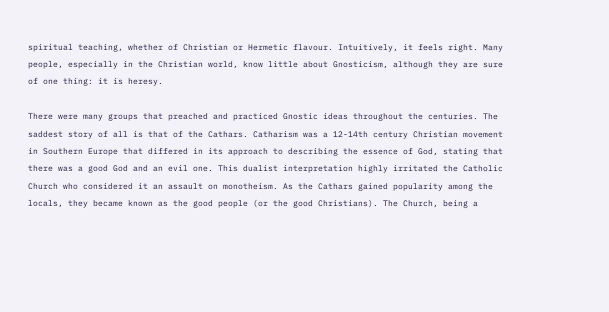spiritual teaching, whether of Christian or Hermetic flavour. Intuitively, it feels right. Many people, especially in the Christian world, know little about Gnosticism, although they are sure of one thing: it is heresy.

There were many groups that preached and practiced Gnostic ideas throughout the centuries. The saddest story of all is that of the Cathars. Catharism was a 12-14th century Christian movement in Southern Europe that differed in its approach to describing the essence of God, stating that there was a good God and an evil one. This dualist interpretation highly irritated the Catholic Church who considered it an assault on monotheism. As the Cathars gained popularity among the locals, they became known as the good people (or the good Christians). The Church, being a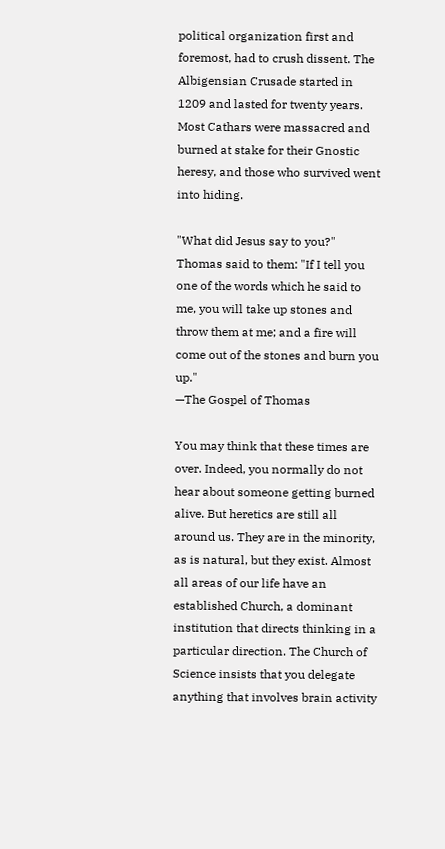political organization first and foremost, had to crush dissent. The Albigensian Crusade started in 1209 and lasted for twenty years. Most Cathars were massacred and burned at stake for their Gnostic heresy, and those who survived went into hiding.

"What did Jesus say to you?"
Thomas said to them: "If I tell you one of the words which he said to me, you will take up stones and throw them at me; and a fire will come out of the stones and burn you up."
—The Gospel of Thomas

You may think that these times are over. Indeed, you normally do not hear about someone getting burned alive. But heretics are still all around us. They are in the minority, as is natural, but they exist. Almost all areas of our life have an established Church, a dominant institution that directs thinking in a particular direction. The Church of Science insists that you delegate anything that involves brain activity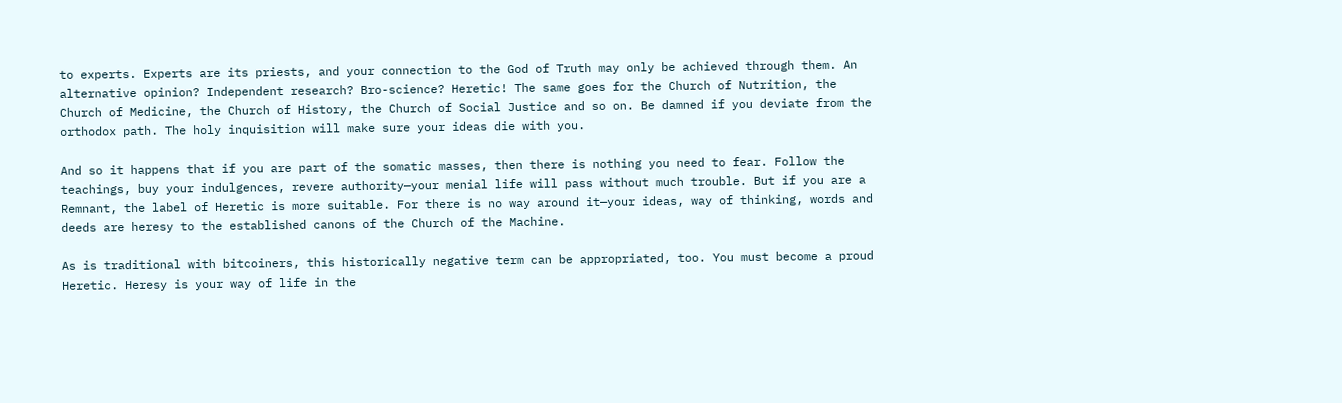to experts. Experts are its priests, and your connection to the God of Truth may only be achieved through them. An alternative opinion? Independent research? Bro-science? Heretic! The same goes for the Church of Nutrition, the Church of Medicine, the Church of History, the Church of Social Justice and so on. Be damned if you deviate from the orthodox path. The holy inquisition will make sure your ideas die with you.

And so it happens that if you are part of the somatic masses, then there is nothing you need to fear. Follow the teachings, buy your indulgences, revere authority—your menial life will pass without much trouble. But if you are a Remnant, the label of Heretic is more suitable. For there is no way around it—your ideas, way of thinking, words and deeds are heresy to the established canons of the Church of the Machine.

As is traditional with bitcoiners, this historically negative term can be appropriated, too. You must become a proud Heretic. Heresy is your way of life in the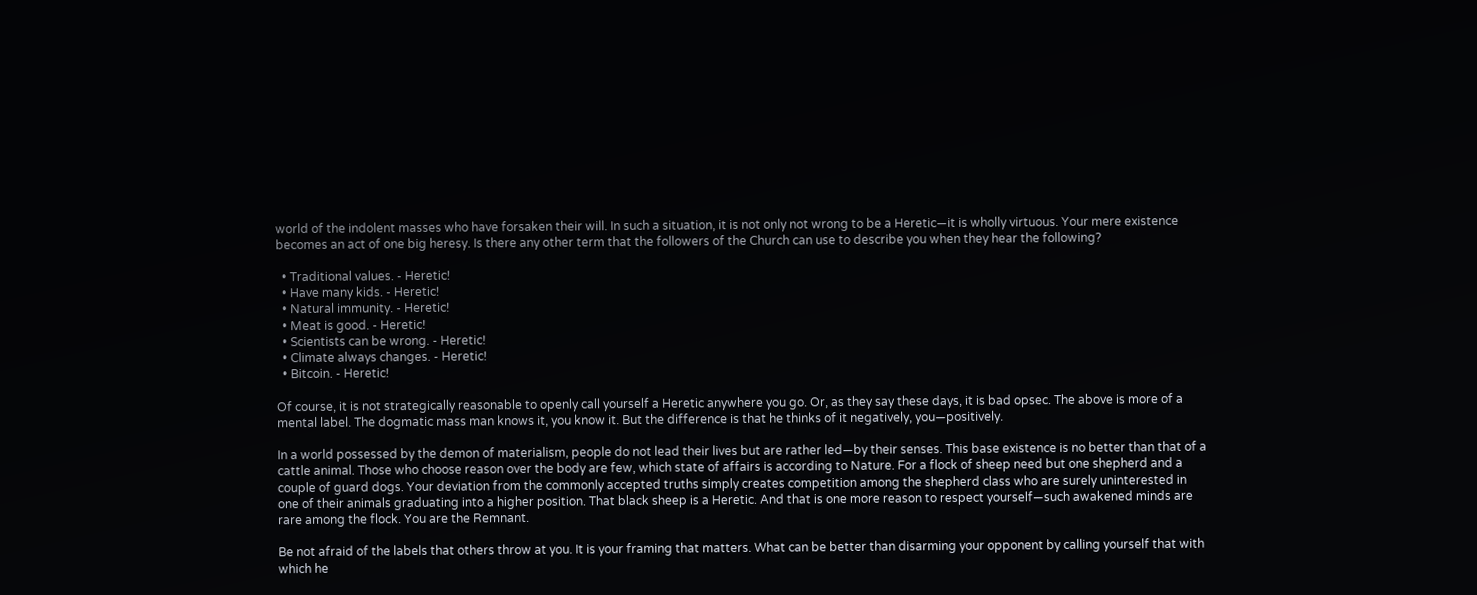world of the indolent masses who have forsaken their will. In such a situation, it is not only not wrong to be a Heretic—it is wholly virtuous. Your mere existence becomes an act of one big heresy. Is there any other term that the followers of the Church can use to describe you when they hear the following?

  • Traditional values. - Heretic!
  • Have many kids. - Heretic!
  • Natural immunity. - Heretic!
  • Meat is good. - Heretic!
  • Scientists can be wrong. - Heretic!
  • Climate always changes. - Heretic!
  • Bitcoin. - Heretic!

Of course, it is not strategically reasonable to openly call yourself a Heretic anywhere you go. Or, as they say these days, it is bad opsec. The above is more of a mental label. The dogmatic mass man knows it, you know it. But the difference is that he thinks of it negatively, you—positively.

In a world possessed by the demon of materialism, people do not lead their lives but are rather led—by their senses. This base existence is no better than that of a cattle animal. Those who choose reason over the body are few, which state of affairs is according to Nature. For a flock of sheep need but one shepherd and a couple of guard dogs. Your deviation from the commonly accepted truths simply creates competition among the shepherd class who are surely uninterested in one of their animals graduating into a higher position. That black sheep is a Heretic. And that is one more reason to respect yourself—such awakened minds are rare among the flock. You are the Remnant.

Be not afraid of the labels that others throw at you. It is your framing that matters. What can be better than disarming your opponent by calling yourself that with which he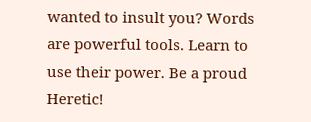wanted to insult you? Words are powerful tools. Learn to use their power. Be a proud Heretic!